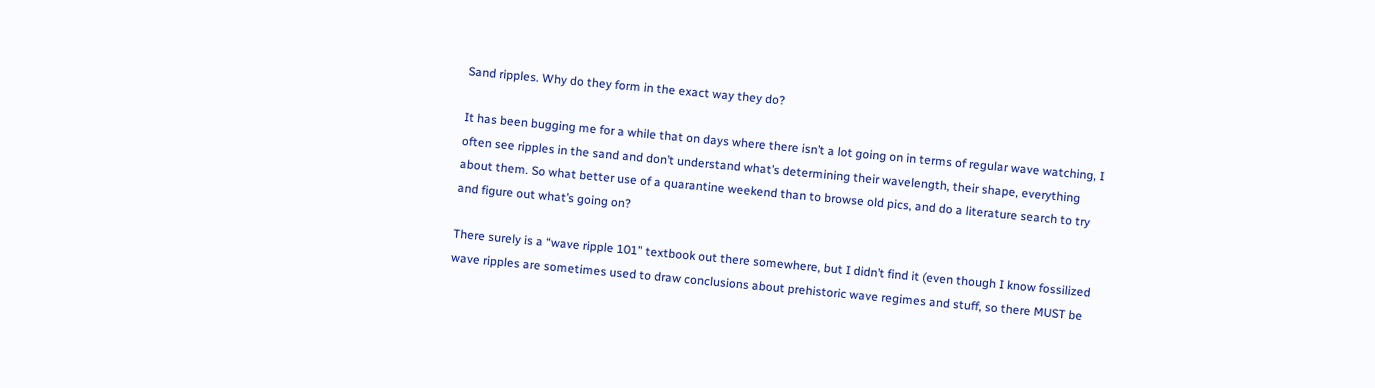Sand ripples. Why do they form in the exact way they do?

It has been bugging me for a while that on days where there isn’t a lot going on in terms of regular wave watching, I often see ripples in the sand and don’t understand what’s determining their wavelength, their shape, everything about them. So what better use of a quarantine weekend than to browse old pics, and do a literature search to try and figure out what’s going on?

There surely is a “wave ripple 101” textbook out there somewhere, but I didn’t find it (even though I know fossilized wave ripples are sometimes used to draw conclusions about prehistoric wave regimes and stuff, so there MUST be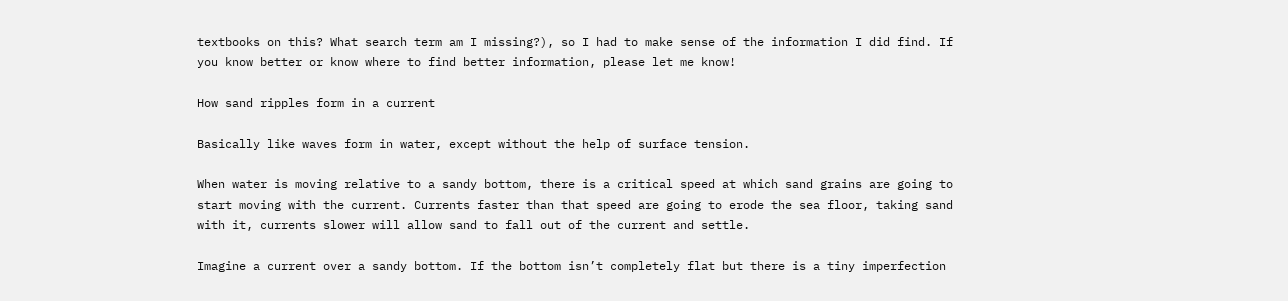textbooks on this? What search term am I missing?), so I had to make sense of the information I did find. If you know better or know where to find better information, please let me know!

How sand ripples form in a current

Basically like waves form in water, except without the help of surface tension.

When water is moving relative to a sandy bottom, there is a critical speed at which sand grains are going to start moving with the current. Currents faster than that speed are going to erode the sea floor, taking sand with it, currents slower will allow sand to fall out of the current and settle.

Imagine a current over a sandy bottom. If the bottom isn’t completely flat but there is a tiny imperfection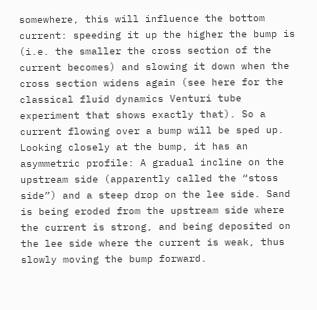somewhere, this will influence the bottom current: speeding it up the higher the bump is (i.e. the smaller the cross section of the current becomes) and slowing it down when the cross section widens again (see here for the classical fluid dynamics Venturi tube experiment that shows exactly that). So a current flowing over a bump will be sped up. Looking closely at the bump, it has an asymmetric profile: A gradual incline on the upstream side (apparently called the “stoss side”) and a steep drop on the lee side. Sand is being eroded from the upstream side where the current is strong, and being deposited on the lee side where the current is weak, thus slowly moving the bump forward.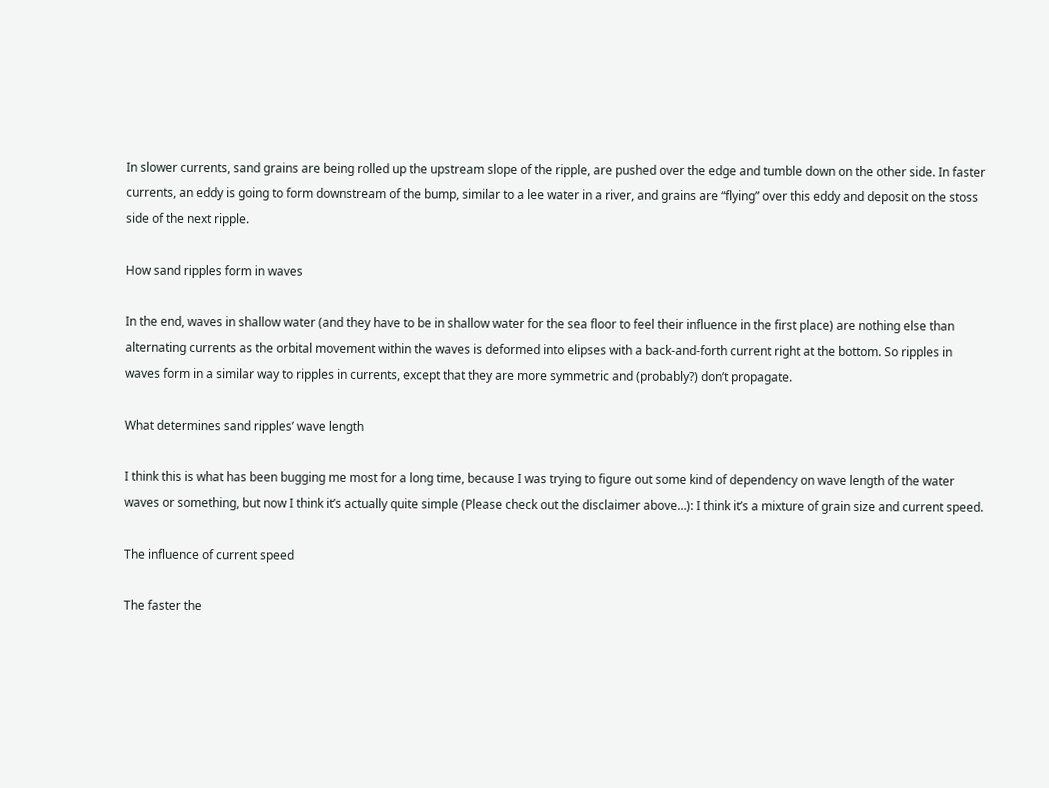In slower currents, sand grains are being rolled up the upstream slope of the ripple, are pushed over the edge and tumble down on the other side. In faster currents, an eddy is going to form downstream of the bump, similar to a lee water in a river, and grains are “flying” over this eddy and deposit on the stoss side of the next ripple.

How sand ripples form in waves

In the end, waves in shallow water (and they have to be in shallow water for the sea floor to feel their influence in the first place) are nothing else than alternating currents as the orbital movement within the waves is deformed into elipses with a back-and-forth current right at the bottom. So ripples in waves form in a similar way to ripples in currents, except that they are more symmetric and (probably?) don’t propagate.

What determines sand ripples’ wave length

I think this is what has been bugging me most for a long time, because I was trying to figure out some kind of dependency on wave length of the water waves or something, but now I think it’s actually quite simple (Please check out the disclaimer above…): I think it’s a mixture of grain size and current speed.

The influence of current speed

The faster the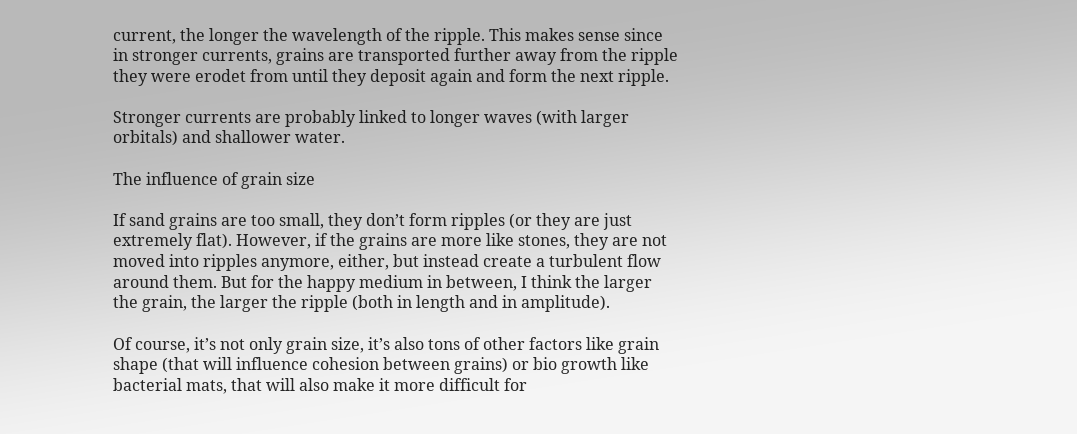current, the longer the wavelength of the ripple. This makes sense since in stronger currents, grains are transported further away from the ripple they were erodet from until they deposit again and form the next ripple.

Stronger currents are probably linked to longer waves (with larger orbitals) and shallower water.

The influence of grain size

If sand grains are too small, they don’t form ripples (or they are just extremely flat). However, if the grains are more like stones, they are not moved into ripples anymore, either, but instead create a turbulent flow around them. But for the happy medium in between, I think the larger the grain, the larger the ripple (both in length and in amplitude).

Of course, it’s not only grain size, it’s also tons of other factors like grain shape (that will influence cohesion between grains) or bio growth like bacterial mats, that will also make it more difficult for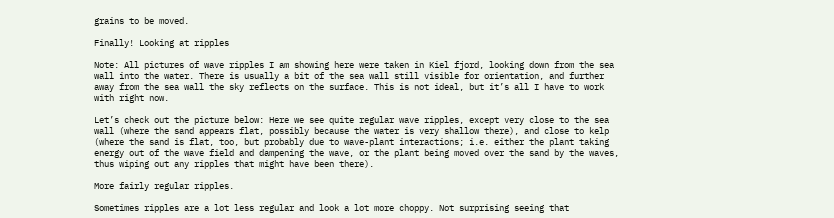grains to be moved.

Finally! Looking at ripples

Note: All pictures of wave ripples I am showing here were taken in Kiel fjord, looking down from the sea wall into the water. There is usually a bit of the sea wall still visible for orientation, and further away from the sea wall the sky reflects on the surface. This is not ideal, but it’s all I have to work with right now.

Let’s check out the picture below: Here we see quite regular wave ripples, except very close to the sea wall (where the sand appears flat, possibly because the water is very shallow there), and close to kelp (where the sand is flat, too, but probably due to wave-plant interactions; i.e. either the plant taking energy out of the wave field and dampening the wave, or the plant being moved over the sand by the waves, thus wiping out any ripples that might have been there).

More fairly regular ripples.

Sometimes ripples are a lot less regular and look a lot more choppy. Not surprising seeing that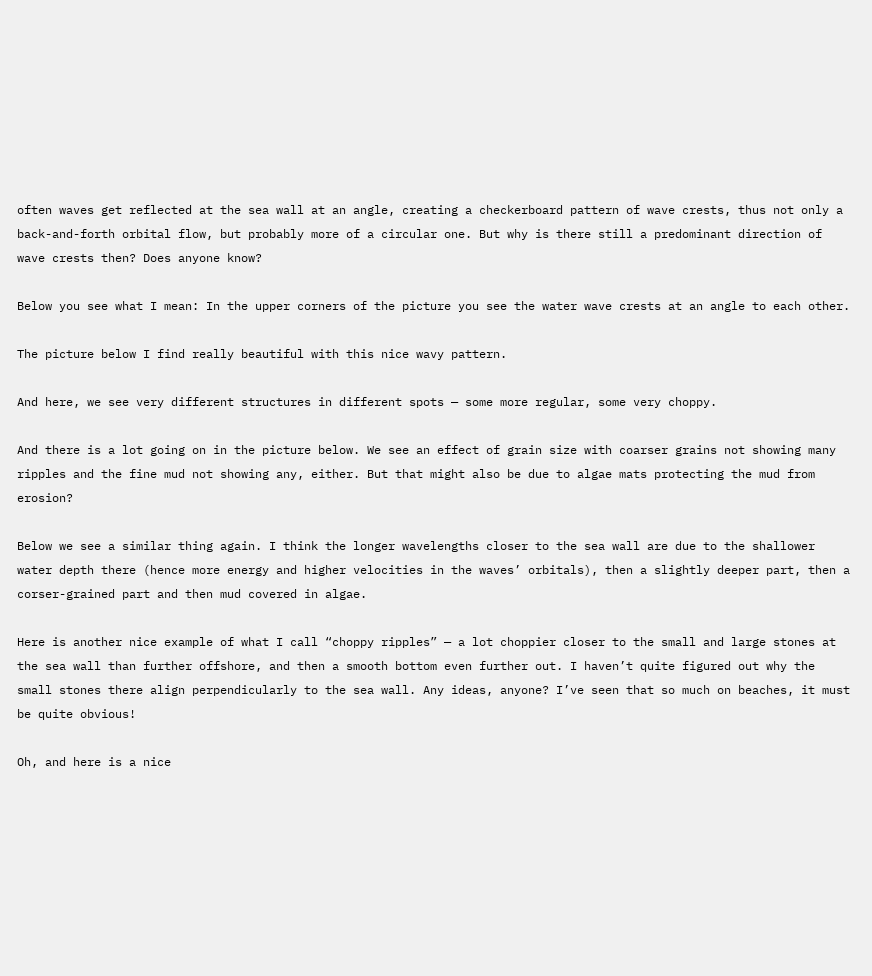often waves get reflected at the sea wall at an angle, creating a checkerboard pattern of wave crests, thus not only a back-and-forth orbital flow, but probably more of a circular one. But why is there still a predominant direction of wave crests then? Does anyone know?

Below you see what I mean: In the upper corners of the picture you see the water wave crests at an angle to each other.

The picture below I find really beautiful with this nice wavy pattern.

And here, we see very different structures in different spots — some more regular, some very choppy.

And there is a lot going on in the picture below. We see an effect of grain size with coarser grains not showing many ripples and the fine mud not showing any, either. But that might also be due to algae mats protecting the mud from erosion?

Below we see a similar thing again. I think the longer wavelengths closer to the sea wall are due to the shallower water depth there (hence more energy and higher velocities in the waves’ orbitals), then a slightly deeper part, then a corser-grained part and then mud covered in algae.

Here is another nice example of what I call “choppy ripples” — a lot choppier closer to the small and large stones at the sea wall than further offshore, and then a smooth bottom even further out. I haven’t quite figured out why the small stones there align perpendicularly to the sea wall. Any ideas, anyone? I’ve seen that so much on beaches, it must be quite obvious!

Oh, and here is a nice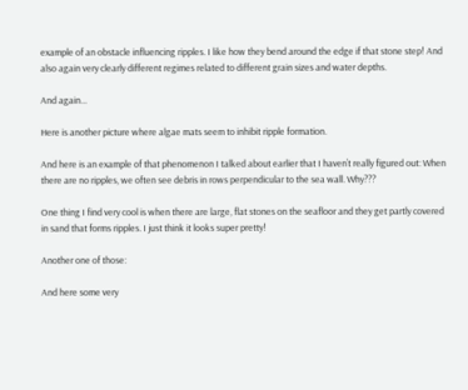example of an obstacle influencing ripples. I like how they bend around the edge if that stone step! And also again very clearly different regimes related to different grain sizes and water depths.

And again…

Here is another picture where algae mats seem to inhibit ripple formation.

And here is an example of that phenomenon I talked about earlier that I haven’t really figured out: When there are no ripples, we often see debris in rows perpendicular to the sea wall. Why???

One thing I find very cool is when there are large, flat stones on the seafloor and they get partly covered in sand that forms ripples. I just think it looks super pretty!

Another one of those:

And here some very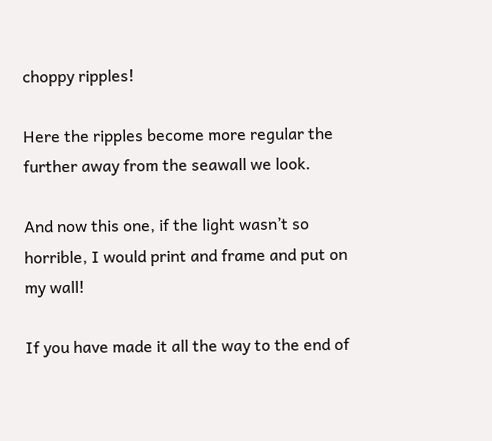choppy ripples!

Here the ripples become more regular the further away from the seawall we look.

And now this one, if the light wasn’t so horrible, I would print and frame and put on my wall!

If you have made it all the way to the end of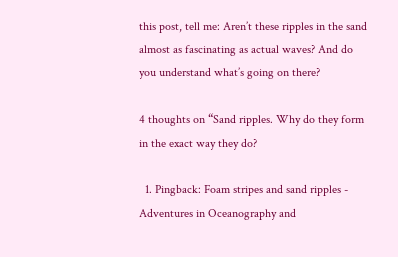this post, tell me: Aren’t these ripples in the sand almost as fascinating as actual waves? And do you understand what’s going on there?

4 thoughts on “Sand ripples. Why do they form in the exact way they do?

  1. Pingback: Foam stripes and sand ripples - Adventures in Oceanography and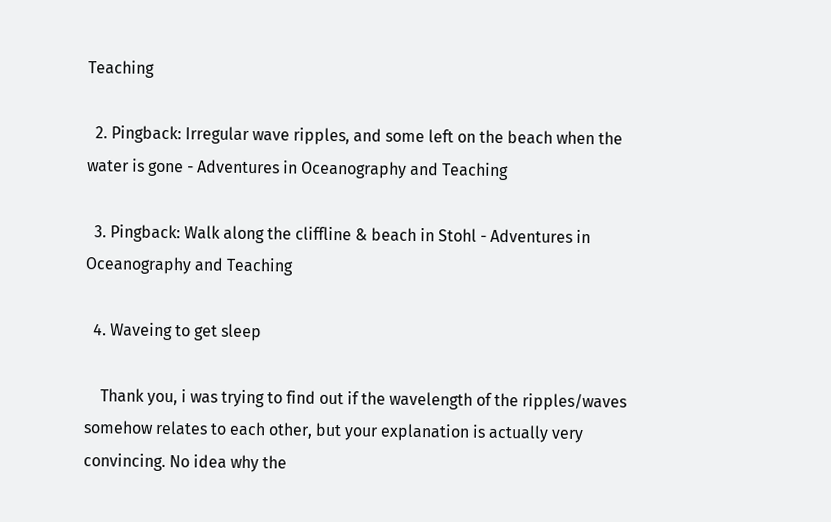Teaching

  2. Pingback: Irregular wave ripples, and some left on the beach when the water is gone - Adventures in Oceanography and Teaching

  3. Pingback: Walk along the cliffline & beach in Stohl - Adventures in Oceanography and Teaching

  4. Waveing to get sleep

    Thank you, i was trying to find out if the wavelength of the ripples/waves somehow relates to each other, but your explanation is actually very convincing. No idea why the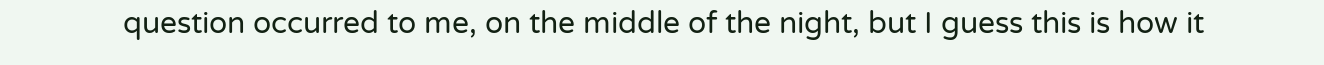question occurred to me, on the middle of the night, but I guess this is how it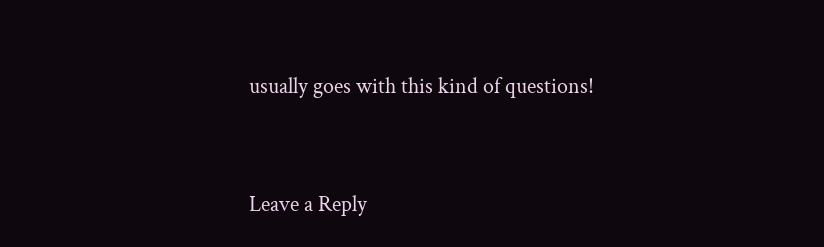usually goes with this kind of questions!


Leave a Reply